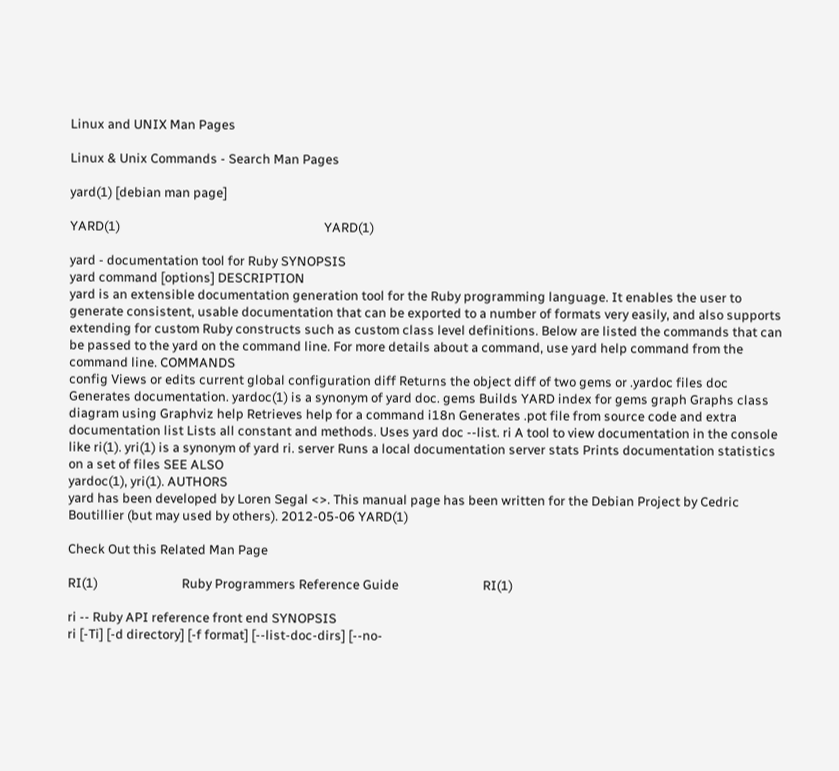Linux and UNIX Man Pages

Linux & Unix Commands - Search Man Pages

yard(1) [debian man page]

YARD(1)                                                                    YARD(1)

yard - documentation tool for Ruby SYNOPSIS
yard command [options] DESCRIPTION
yard is an extensible documentation generation tool for the Ruby programming language. It enables the user to generate consistent, usable documentation that can be exported to a number of formats very easily, and also supports extending for custom Ruby constructs such as custom class level definitions. Below are listed the commands that can be passed to the yard on the command line. For more details about a command, use yard help command from the command line. COMMANDS
config Views or edits current global configuration diff Returns the object diff of two gems or .yardoc files doc Generates documentation. yardoc(1) is a synonym of yard doc. gems Builds YARD index for gems graph Graphs class diagram using Graphviz help Retrieves help for a command i18n Generates .pot file from source code and extra documentation list Lists all constant and methods. Uses yard doc --list. ri A tool to view documentation in the console like ri(1). yri(1) is a synonym of yard ri. server Runs a local documentation server stats Prints documentation statistics on a set of files SEE ALSO
yardoc(1), yri(1). AUTHORS
yard has been developed by Loren Segal <>. This manual page has been written for the Debian Project by Cedric Boutillier (but may used by others). 2012-05-06 YARD(1)

Check Out this Related Man Page

RI(1)                            Ruby Programmers Reference Guide                            RI(1)

ri -- Ruby API reference front end SYNOPSIS
ri [-Ti] [-d directory] [-f format] [--list-doc-dirs] [--no-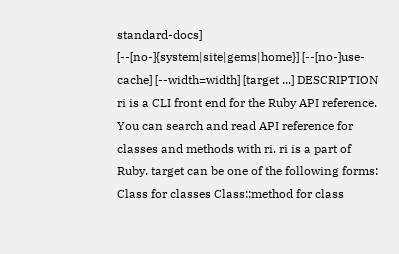standard-docs] [--[no-]{system|site|gems|home}] [--[no-]use-cache] [--width=width] [target ...] DESCRIPTION
ri is a CLI front end for the Ruby API reference. You can search and read API reference for classes and methods with ri. ri is a part of Ruby. target can be one of the following forms: Class for classes Class::method for class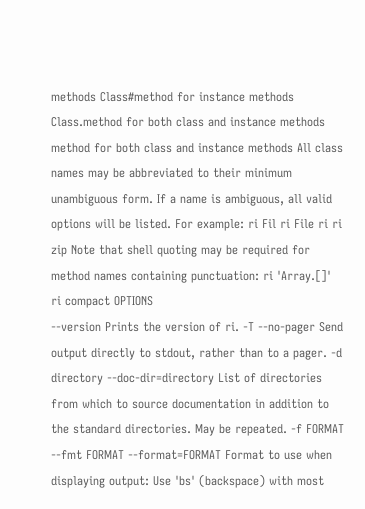methods Class#method for instance methods Class.method for both class and instance methods method for both class and instance methods All class names may be abbreviated to their minimum unambiguous form. If a name is ambiguous, all valid options will be listed. For example: ri Fil ri File ri ri zip Note that shell quoting may be required for method names containing punctuation: ri 'Array.[]' ri compact OPTIONS
--version Prints the version of ri. -T --no-pager Send output directly to stdout, rather than to a pager. -d directory --doc-dir=directory List of directories from which to source documentation in addition to the standard directories. May be repeated. -f FORMAT --fmt FORMAT --format=FORMAT Format to use when displaying output: Use 'bs' (backspace) with most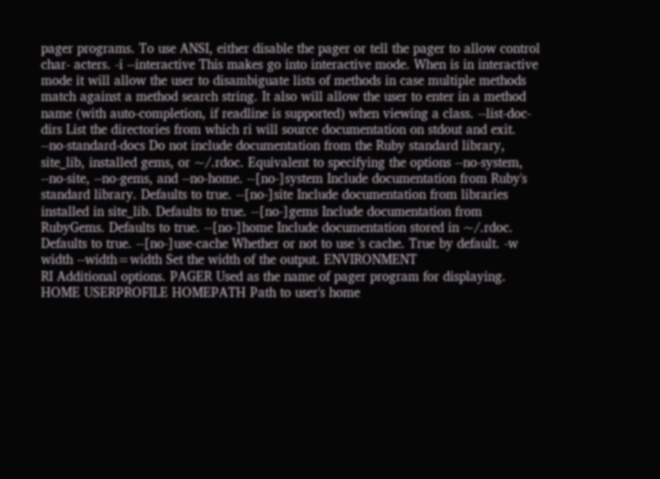pager programs. To use ANSI, either disable the pager or tell the pager to allow control char- acters. -i --interactive This makes go into interactive mode. When is in interactive mode it will allow the user to disambiguate lists of methods in case multiple methods match against a method search string. It also will allow the user to enter in a method name (with auto-completion, if readline is supported) when viewing a class. --list-doc-dirs List the directories from which ri will source documentation on stdout and exit. --no-standard-docs Do not include documentation from the Ruby standard library, site_lib, installed gems, or ~/.rdoc. Equivalent to specifying the options --no-system, --no-site, --no-gems, and --no-home. --[no-]system Include documentation from Ruby's standard library. Defaults to true. --[no-]site Include documentation from libraries installed in site_lib. Defaults to true. --[no-]gems Include documentation from RubyGems. Defaults to true. --[no-]home Include documentation stored in ~/.rdoc. Defaults to true. --[no-]use-cache Whether or not to use 's cache. True by default. -w width --width=width Set the width of the output. ENVIRONMENT
RI Additional options. PAGER Used as the name of pager program for displaying. HOME USERPROFILE HOMEPATH Path to user's home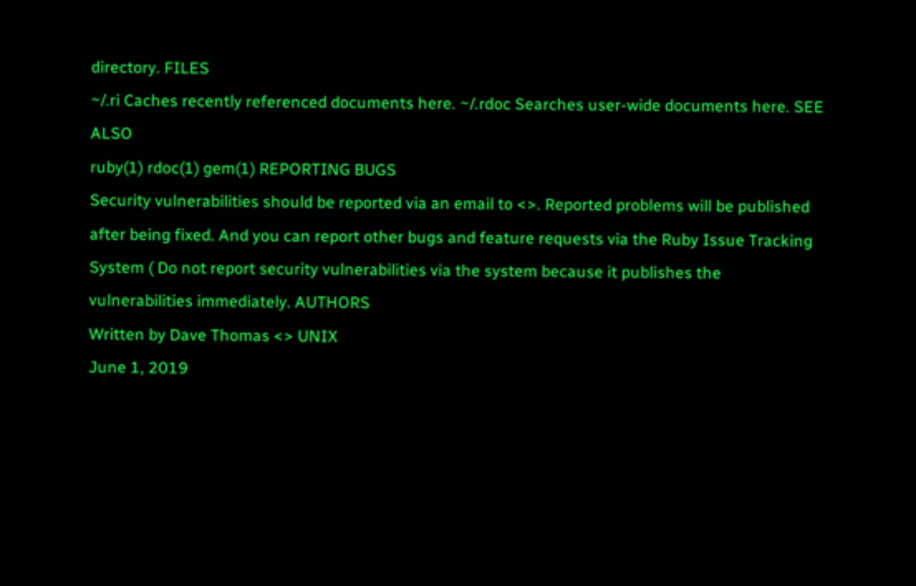directory. FILES
~/.ri Caches recently referenced documents here. ~/.rdoc Searches user-wide documents here. SEE ALSO
ruby(1) rdoc(1) gem(1) REPORTING BUGS
Security vulnerabilities should be reported via an email to <>. Reported problems will be published after being fixed. And you can report other bugs and feature requests via the Ruby Issue Tracking System ( Do not report security vulnerabilities via the system because it publishes the vulnerabilities immediately. AUTHORS
Written by Dave Thomas <> UNIX
June 1, 2019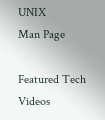UNIX
Man Page

Featured Tech Videos